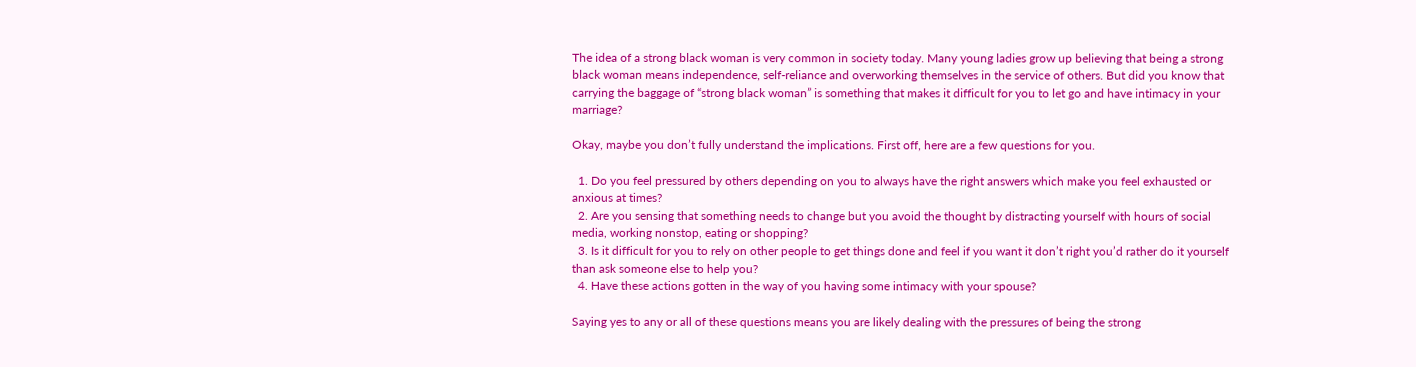The idea of a strong black woman is very common in society today. Many young ladies grow up believing that being a strong black woman means independence, self-reliance and overworking themselves in the service of others. But did you know that carrying the baggage of “strong black woman” is something that makes it difficult for you to let go and have intimacy in your marriage?

Okay, maybe you don’t fully understand the implications. First off, here are a few questions for you.

  1. Do you feel pressured by others depending on you to always have the right answers which make you feel exhausted or anxious at times?
  2. Are you sensing that something needs to change but you avoid the thought by distracting yourself with hours of social media, working nonstop, eating or shopping?
  3. Is it difficult for you to rely on other people to get things done and feel if you want it don’t right you’d rather do it yourself than ask someone else to help you?
  4. Have these actions gotten in the way of you having some intimacy with your spouse?

Saying yes to any or all of these questions means you are likely dealing with the pressures of being the strong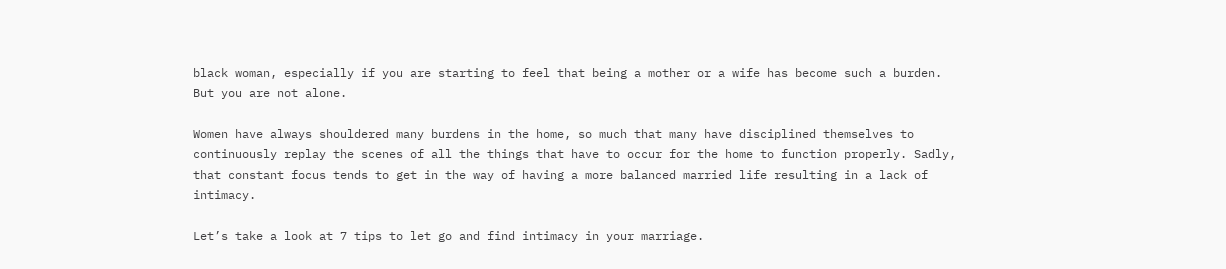black woman, especially if you are starting to feel that being a mother or a wife has become such a burden. But you are not alone.

Women have always shouldered many burdens in the home, so much that many have disciplined themselves to continuously replay the scenes of all the things that have to occur for the home to function properly. Sadly, that constant focus tends to get in the way of having a more balanced married life resulting in a lack of intimacy.

Let’s take a look at 7 tips to let go and find intimacy in your marriage.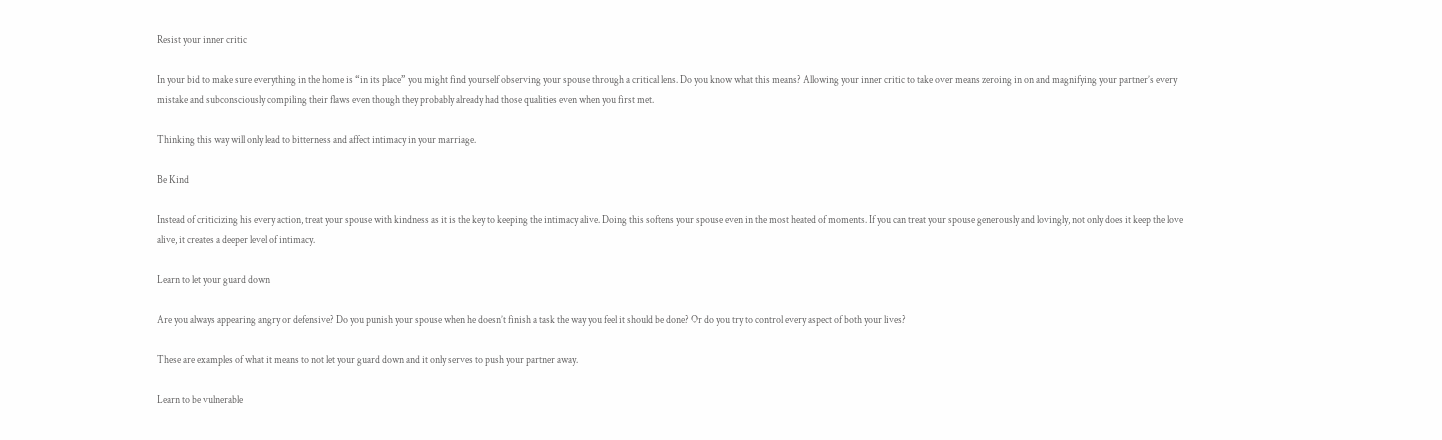Resist your inner critic

In your bid to make sure everything in the home is “in its place” you might find yourself observing your spouse through a critical lens. Do you know what this means? Allowing your inner critic to take over means zeroing in on and magnifying your partner’s every mistake and subconsciously compiling their flaws even though they probably already had those qualities even when you first met.

Thinking this way will only lead to bitterness and affect intimacy in your marriage.

Be Kind

Instead of criticizing his every action, treat your spouse with kindness as it is the key to keeping the intimacy alive. Doing this softens your spouse even in the most heated of moments. If you can treat your spouse generously and lovingly, not only does it keep the love alive, it creates a deeper level of intimacy.

Learn to let your guard down

Are you always appearing angry or defensive? Do you punish your spouse when he doesn’t finish a task the way you feel it should be done? Or do you try to control every aspect of both your lives?

These are examples of what it means to not let your guard down and it only serves to push your partner away.

Learn to be vulnerable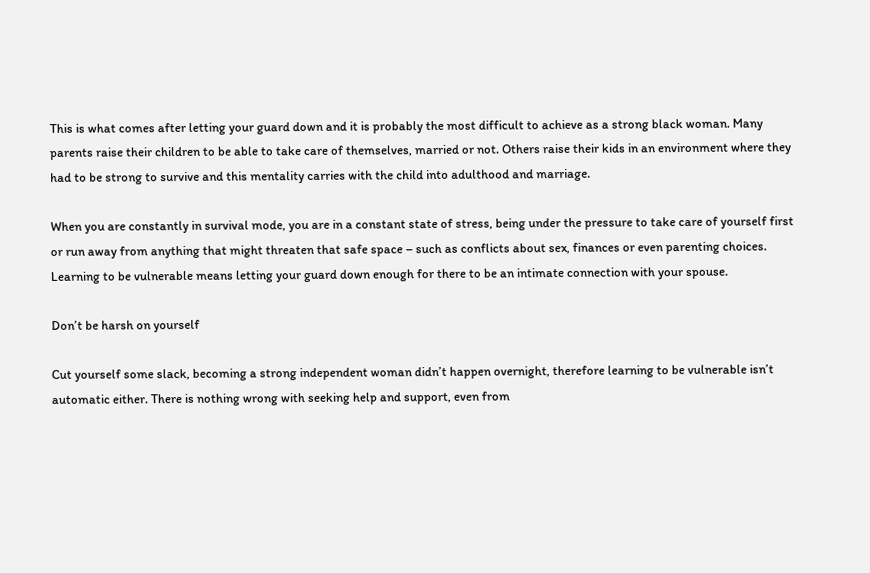This is what comes after letting your guard down and it is probably the most difficult to achieve as a strong black woman. Many parents raise their children to be able to take care of themselves, married or not. Others raise their kids in an environment where they had to be strong to survive and this mentality carries with the child into adulthood and marriage.

When you are constantly in survival mode, you are in a constant state of stress, being under the pressure to take care of yourself first or run away from anything that might threaten that safe space – such as conflicts about sex, finances or even parenting choices. Learning to be vulnerable means letting your guard down enough for there to be an intimate connection with your spouse.

Don’t be harsh on yourself

Cut yourself some slack, becoming a strong independent woman didn’t happen overnight, therefore learning to be vulnerable isn’t automatic either. There is nothing wrong with seeking help and support, even from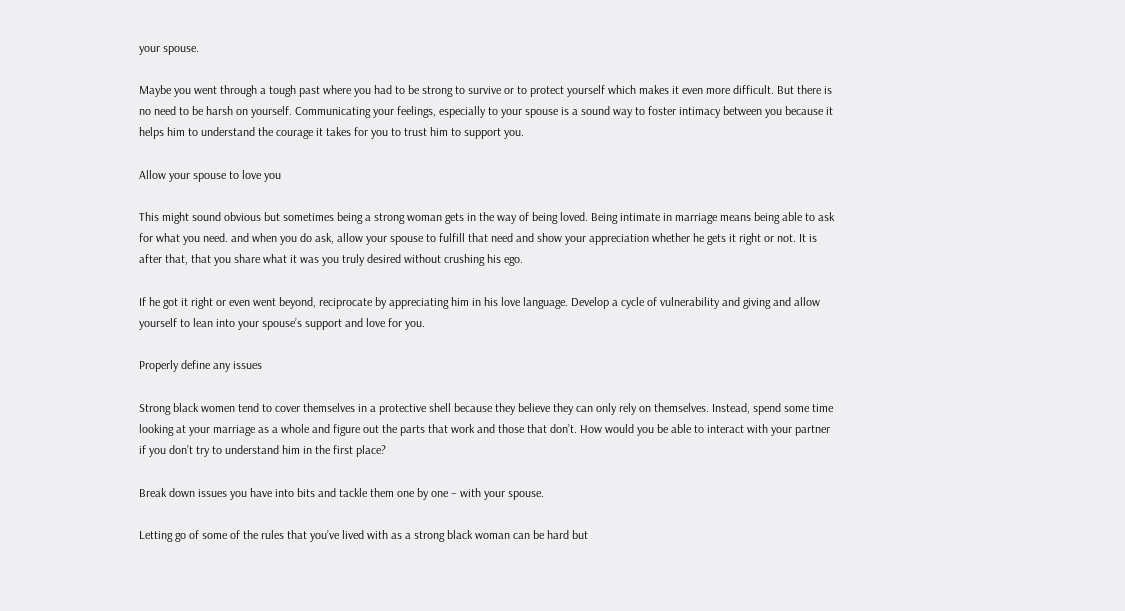your spouse.

Maybe you went through a tough past where you had to be strong to survive or to protect yourself which makes it even more difficult. But there is no need to be harsh on yourself. Communicating your feelings, especially to your spouse is a sound way to foster intimacy between you because it helps him to understand the courage it takes for you to trust him to support you.

Allow your spouse to love you

This might sound obvious but sometimes being a strong woman gets in the way of being loved. Being intimate in marriage means being able to ask for what you need. and when you do ask, allow your spouse to fulfill that need and show your appreciation whether he gets it right or not. It is after that, that you share what it was you truly desired without crushing his ego.

If he got it right or even went beyond, reciprocate by appreciating him in his love language. Develop a cycle of vulnerability and giving and allow yourself to lean into your spouse’s support and love for you.

Properly define any issues

Strong black women tend to cover themselves in a protective shell because they believe they can only rely on themselves. Instead, spend some time looking at your marriage as a whole and figure out the parts that work and those that don’t. How would you be able to interact with your partner if you don’t try to understand him in the first place?

Break down issues you have into bits and tackle them one by one – with your spouse.

Letting go of some of the rules that you’ve lived with as a strong black woman can be hard but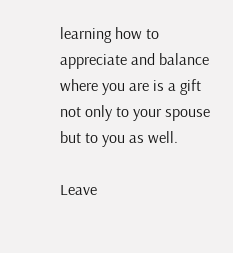learning how to appreciate and balance where you are is a gift not only to your spouse but to you as well.

Leave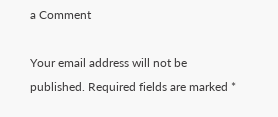a Comment

Your email address will not be published. Required fields are marked *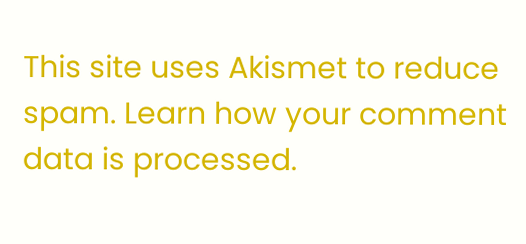This site uses Akismet to reduce spam. Learn how your comment data is processed.